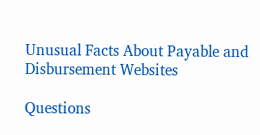Unusual Facts About Payable and Disbursement Websites

Questions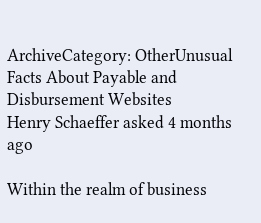ArchiveCategory: OtherUnusual Facts About Payable and Disbursement Websites
Henry Schaeffer asked 4 months ago

Within the realm of business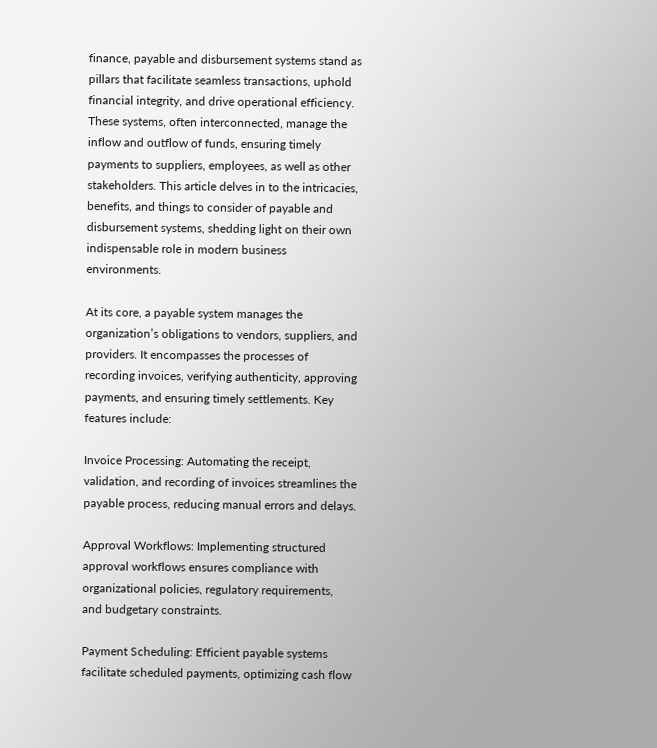finance, payable and disbursement systems stand as pillars that facilitate seamless transactions, uphold financial integrity, and drive operational efficiency. These systems, often interconnected, manage the inflow and outflow of funds, ensuring timely payments to suppliers, employees, as well as other stakeholders. This article delves in to the intricacies, benefits, and things to consider of payable and disbursement systems, shedding light on their own indispensable role in modern business environments.

At its core, a payable system manages the organization’s obligations to vendors, suppliers, and providers. It encompasses the processes of recording invoices, verifying authenticity, approving payments, and ensuring timely settlements. Key features include:

Invoice Processing: Automating the receipt, validation, and recording of invoices streamlines the payable process, reducing manual errors and delays.

Approval Workflows: Implementing structured approval workflows ensures compliance with organizational policies, regulatory requirements, and budgetary constraints.

Payment Scheduling: Efficient payable systems facilitate scheduled payments, optimizing cash flow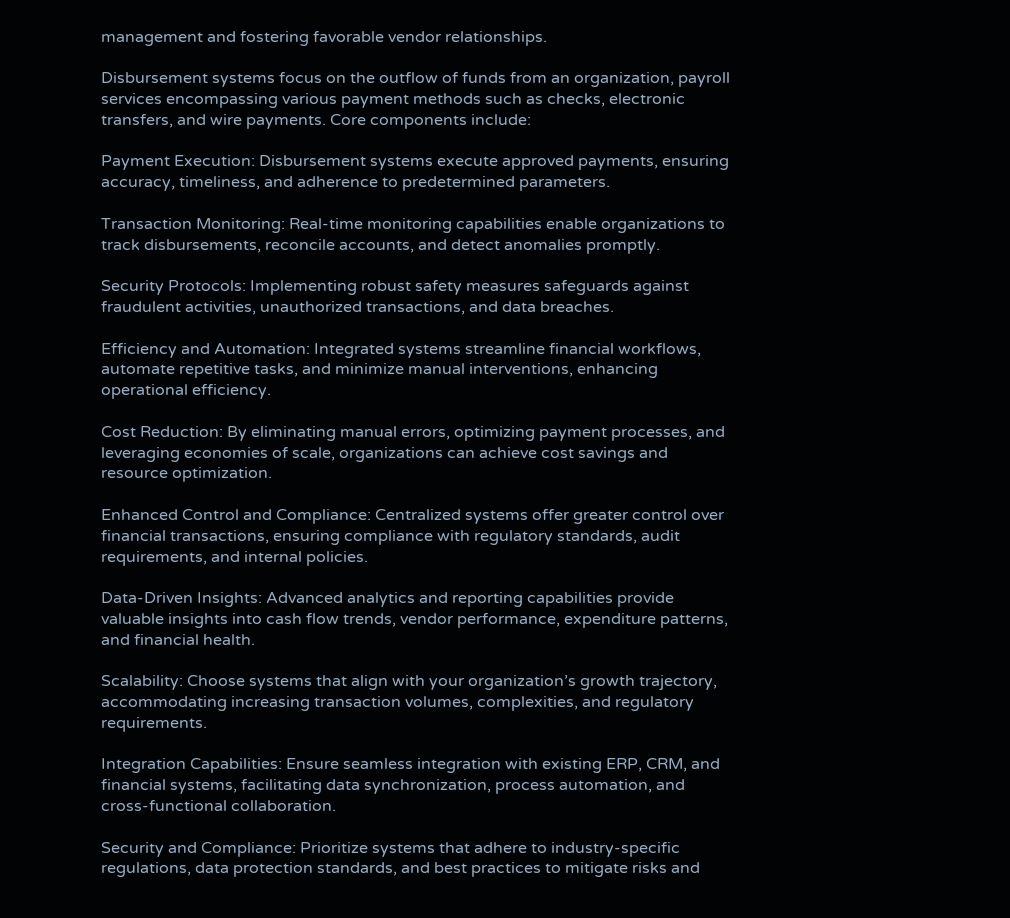management and fostering favorable vendor relationships.

Disbursement systems focus on the outflow of funds from an organization, payroll services encompassing various payment methods such as checks, electronic transfers, and wire payments. Core components include:

Payment Execution: Disbursement systems execute approved payments, ensuring accuracy, timeliness, and adherence to predetermined parameters.

Transaction Monitoring: Real-time monitoring capabilities enable organizations to track disbursements, reconcile accounts, and detect anomalies promptly.

Security Protocols: Implementing robust safety measures safeguards against fraudulent activities, unauthorized transactions, and data breaches.

Efficiency and Automation: Integrated systems streamline financial workflows, automate repetitive tasks, and minimize manual interventions, enhancing operational efficiency.

Cost Reduction: By eliminating manual errors, optimizing payment processes, and leveraging economies of scale, organizations can achieve cost savings and resource optimization.

Enhanced Control and Compliance: Centralized systems offer greater control over financial transactions, ensuring compliance with regulatory standards, audit requirements, and internal policies.

Data-Driven Insights: Advanced analytics and reporting capabilities provide valuable insights into cash flow trends, vendor performance, expenditure patterns, and financial health.

Scalability: Choose systems that align with your organization’s growth trajectory, accommodating increasing transaction volumes, complexities, and regulatory requirements.

Integration Capabilities: Ensure seamless integration with existing ERP, CRM, and financial systems, facilitating data synchronization, process automation, and cross-functional collaboration.

Security and Compliance: Prioritize systems that adhere to industry-specific regulations, data protection standards, and best practices to mitigate risks and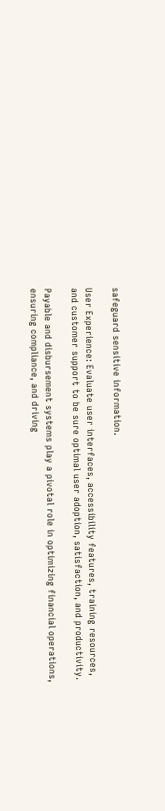safeguard sensitive information.

User Experience: Evaluate user interfaces, accessibility features, training resources, and customer support to be sure optimal user adoption, satisfaction, and productivity.

Payable and disbursement systems play a pivotal role in optimizing financial operations, ensuring compliance, and driving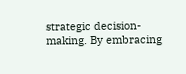strategic decision-making. By embracing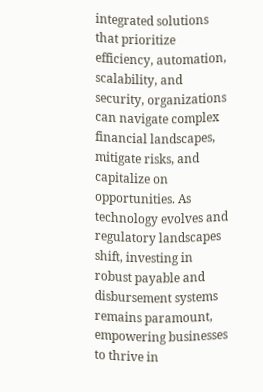integrated solutions that prioritize efficiency, automation, scalability, and security, organizations can navigate complex financial landscapes, mitigate risks, and capitalize on opportunities. As technology evolves and regulatory landscapes shift, investing in robust payable and disbursement systems remains paramount, empowering businesses to thrive in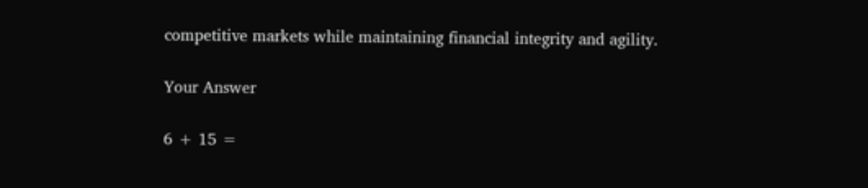competitive markets while maintaining financial integrity and agility.

Your Answer

6 + 15 =